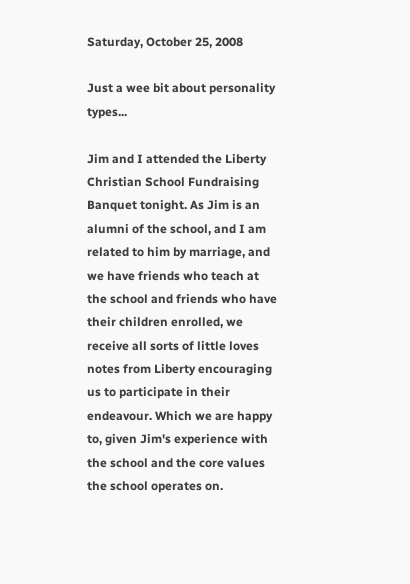Saturday, October 25, 2008

Just a wee bit about personality types...

Jim and I attended the Liberty Christian School Fundraising Banquet tonight. As Jim is an alumni of the school, and I am related to him by marriage, and we have friends who teach at the school and friends who have their children enrolled, we receive all sorts of little loves notes from Liberty encouraging us to participate in their endeavour. Which we are happy to, given Jim's experience with the school and the core values the school operates on.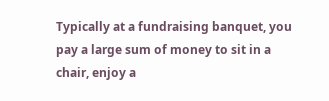Typically at a fundraising banquet, you pay a large sum of money to sit in a chair, enjoy a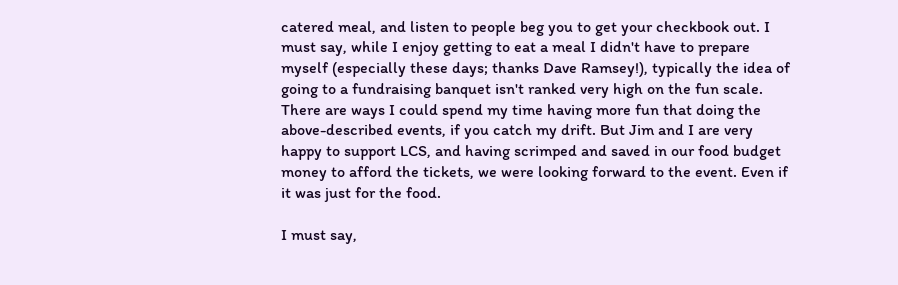catered meal, and listen to people beg you to get your checkbook out. I must say, while I enjoy getting to eat a meal I didn't have to prepare myself (especially these days; thanks Dave Ramsey!), typically the idea of going to a fundraising banquet isn't ranked very high on the fun scale. There are ways I could spend my time having more fun that doing the above-described events, if you catch my drift. But Jim and I are very happy to support LCS, and having scrimped and saved in our food budget money to afford the tickets, we were looking forward to the event. Even if it was just for the food.

I must say,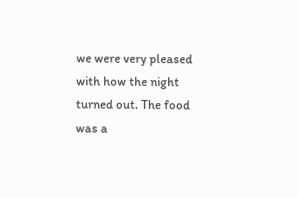we were very pleased with how the night turned out. The food was a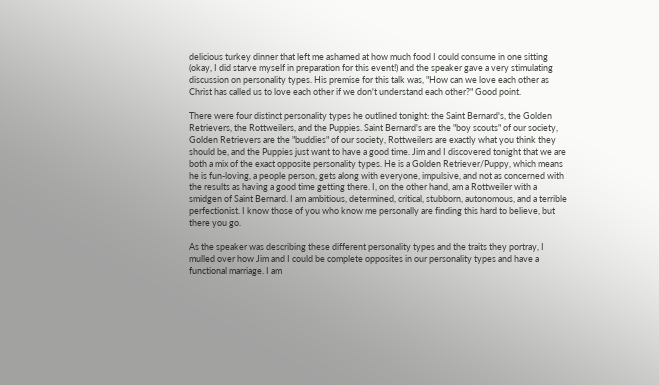delicious turkey dinner that left me ashamed at how much food I could consume in one sitting (okay, I did starve myself in preparation for this event!) and the speaker gave a very stimulating discussion on personality types. His premise for this talk was, "How can we love each other as Christ has called us to love each other if we don't understand each other?" Good point.

There were four distinct personality types he outlined tonight: the Saint Bernard's, the Golden Retrievers, the Rottweilers, and the Puppies. Saint Bernard's are the "boy scouts" of our society, Golden Retrievers are the "buddies" of our society, Rottweilers are exactly what you think they should be, and the Puppies just want to have a good time. Jim and I discovered tonight that we are both a mix of the exact opposite personality types. He is a Golden Retriever/Puppy, which means he is fun-loving, a people person, gets along with everyone, impulsive, and not as concerned with the results as having a good time getting there. I, on the other hand, am a Rottweiler with a smidgen of Saint Bernard. I am ambitious, determined, critical, stubborn, autonomous, and a terrible perfectionist. I know those of you who know me personally are finding this hard to believe, but there you go.

As the speaker was describing these different personality types and the traits they portray, I mulled over how Jim and I could be complete opposites in our personality types and have a functional marriage. I am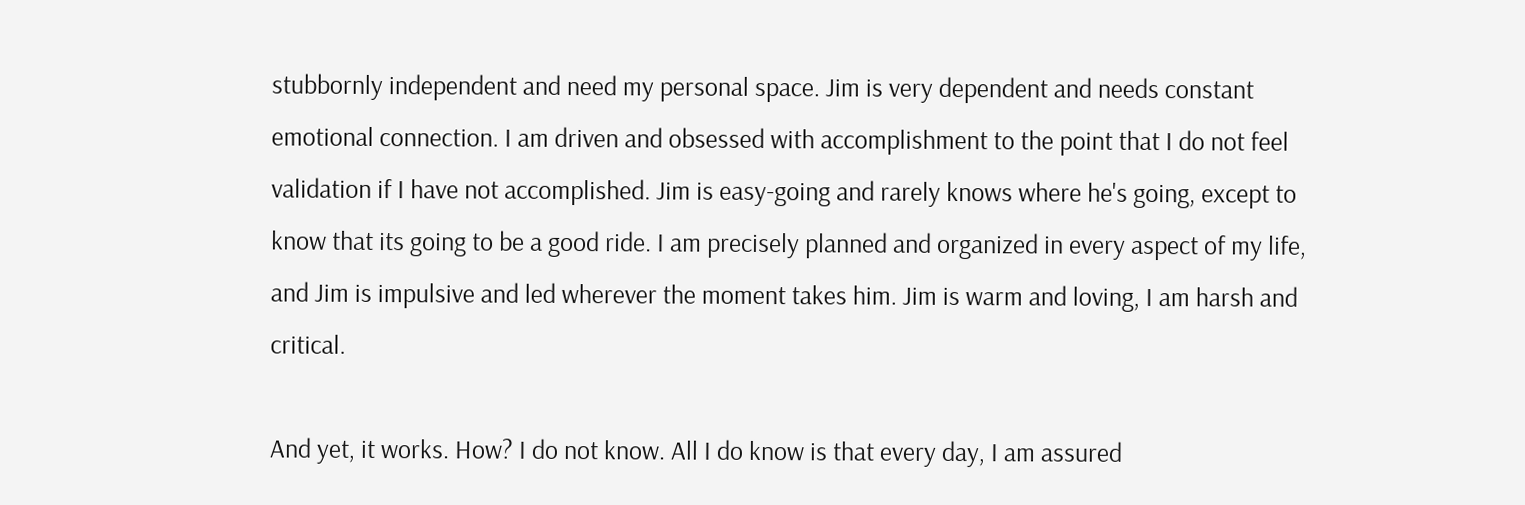stubbornly independent and need my personal space. Jim is very dependent and needs constant emotional connection. I am driven and obsessed with accomplishment to the point that I do not feel validation if I have not accomplished. Jim is easy-going and rarely knows where he's going, except to know that its going to be a good ride. I am precisely planned and organized in every aspect of my life, and Jim is impulsive and led wherever the moment takes him. Jim is warm and loving, I am harsh and critical.

And yet, it works. How? I do not know. All I do know is that every day, I am assured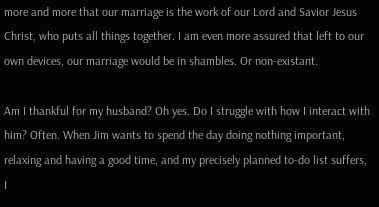more and more that our marriage is the work of our Lord and Savior Jesus Christ, who puts all things together. I am even more assured that left to our own devices, our marriage would be in shambles. Or non-existant.

Am I thankful for my husband? Oh yes. Do I struggle with how I interact with him? Often. When Jim wants to spend the day doing nothing important, relaxing and having a good time, and my precisely planned to-do list suffers, I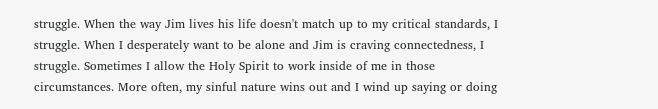struggle. When the way Jim lives his life doesn't match up to my critical standards, I struggle. When I desperately want to be alone and Jim is craving connectedness, I struggle. Sometimes I allow the Holy Spirit to work inside of me in those circumstances. More often, my sinful nature wins out and I wind up saying or doing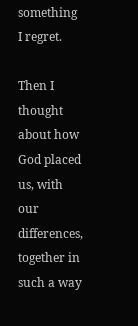something I regret.

Then I thought about how God placed us, with our differences, together in such a way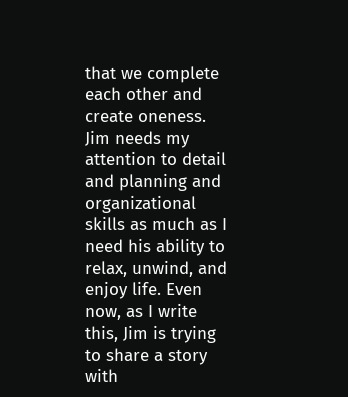that we complete each other and create oneness. Jim needs my attention to detail and planning and organizational skills as much as I need his ability to relax, unwind, and enjoy life. Even now, as I write this, Jim is trying to share a story with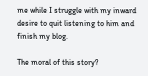me while I struggle with my inward desire to quit listening to him and finish my blog.

The moral of this story?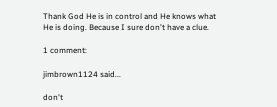Thank God He is in control and He knows what He is doing. Because I sure don't have a clue.

1 comment:

jimbrown1124 said...

don't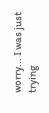worry... I was just trying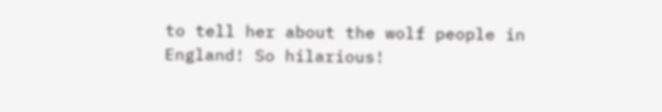to tell her about the wolf people in England! So hilarious!